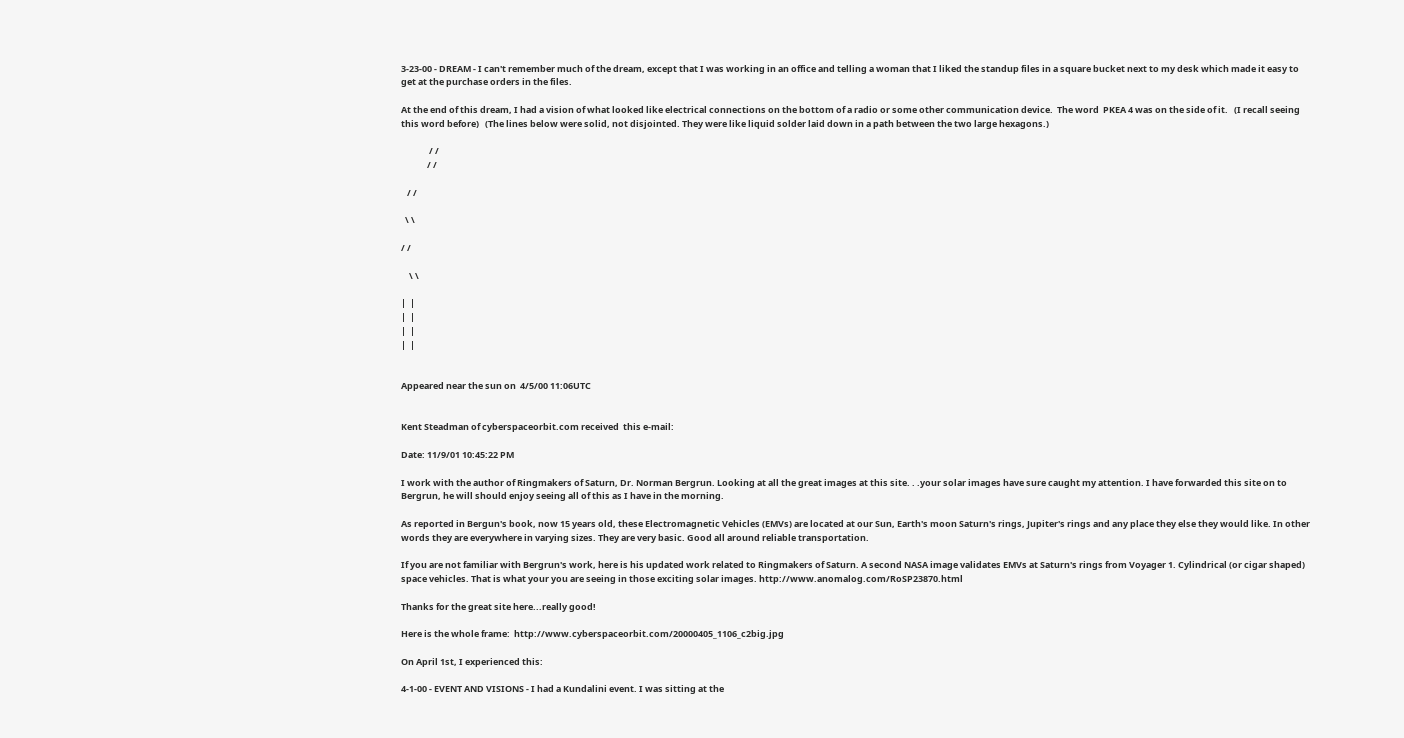3-23-00 - DREAM - I can't remember much of the dream, except that I was working in an office and telling a woman that I liked the standup files in a square bucket next to my desk which made it easy to get at the purchase orders in the files.

At the end of this dream, I had a vision of what looked like electrical connections on the bottom of a radio or some other communication device.  The word  PKEA 4 was on the side of it.   (I recall seeing this word before)   (The lines below were solid, not disjointed. They were like liquid solder laid down in a path between the two large hexagons.)

              / /
             / /

   / /

  \ \

/ /

    \ \

|  |
|  |
|  |
|  |


Appeared near the sun on  4/5/00 11:06UTC


Kent Steadman of cyberspaceorbit.com received  this e-mail:

Date: 11/9/01 10:45:22 PM

I work with the author of Ringmakers of Saturn, Dr. Norman Bergrun. Looking at all the great images at this site. . .your solar images have sure caught my attention. I have forwarded this site on to Bergrun, he will should enjoy seeing all of this as I have in the morning.

As reported in Bergun's book, now 15 years old, these Electromagnetic Vehicles (EMVs) are located at our Sun, Earth's moon Saturn's rings, Jupiter's rings and any place they else they would like. In other words they are everywhere in varying sizes. They are very basic. Good all around reliable transportation.

If you are not familiar with Bergrun's work, here is his updated work related to Ringmakers of Saturn. A second NASA image validates EMVs at Saturn's rings from Voyager 1. Cylindrical (or cigar shaped) space vehicles. That is what your you are seeing in those exciting solar images. http://www.anomalog.com/RoSP23870.html

Thanks for the great site here...really good!

Here is the whole frame:  http://www.cyberspaceorbit.com/20000405_1106_c2big.jpg

On April 1st, I experienced this:

4-1-00 - EVENT AND VISIONS - I had a Kundalini event. I was sitting at the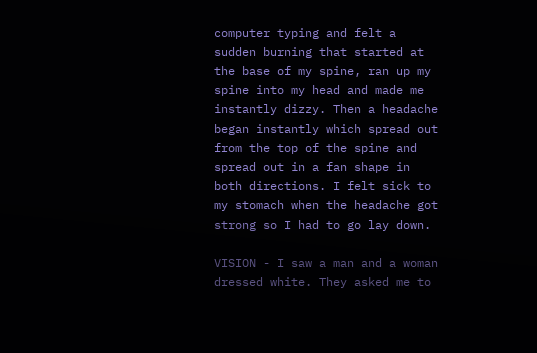computer typing and felt a sudden burning that started at the base of my spine, ran up my spine into my head and made me instantly dizzy. Then a headache began instantly which spread out from the top of the spine and spread out in a fan shape in both directions. I felt sick to my stomach when the headache got strong so I had to go lay down.

VISION - I saw a man and a woman dressed white. They asked me to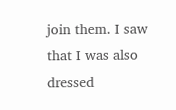join them. I saw that I was also dressed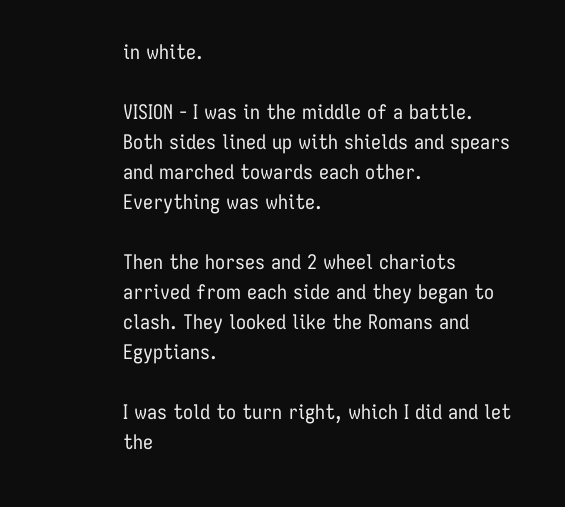in white.

VISION - I was in the middle of a battle. Both sides lined up with shields and spears and marched towards each other. Everything was white.

Then the horses and 2 wheel chariots arrived from each side and they began to clash. They looked like the Romans and Egyptians.

I was told to turn right, which I did and let the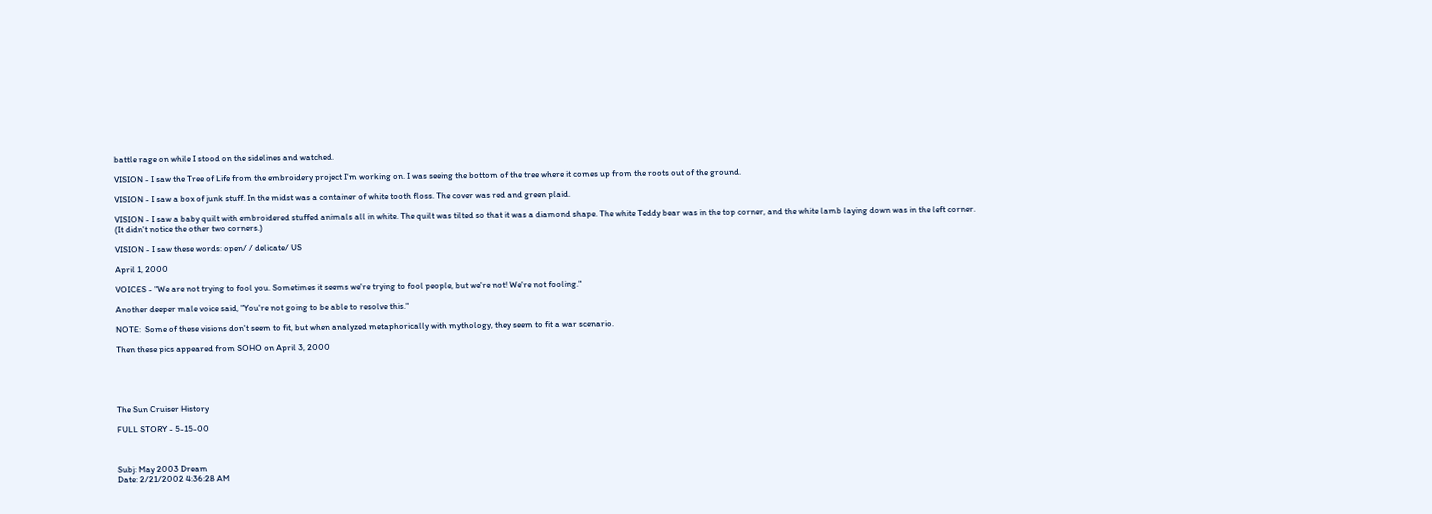battle rage on while I stood on the sidelines and watched.

VISION - I saw the Tree of Life from the embroidery project I'm working on. I was seeing the bottom of the tree where it comes up from the roots out of the ground.

VISION - I saw a box of junk stuff. In the midst was a container of white tooth floss. The cover was red and green plaid.

VISION - I saw a baby quilt with embroidered stuffed animals all in white. The quilt was tilted so that it was a diamond shape. The white Teddy bear was in the top corner, and the white lamb laying down was in the left corner. (It didn't notice the other two corners.)

VISION - I saw these words: open/ / delicate/ US

April 1, 2000

VOICES - "We are not trying to fool you. Sometimes it seems we're trying to fool people, but we're not! We're not fooling."

Another deeper male voice said, "You're not going to be able to resolve this."

NOTE:  Some of these visions don't seem to fit, but when analyzed metaphorically with mythology, they seem to fit a war scenario.

Then these pics appeared from SOHO on April 3, 2000





The Sun Cruiser History

FULL STORY - 5-15-00



Subj: May 2003 Dream
Date: 2/21/2002 4:36:28 AM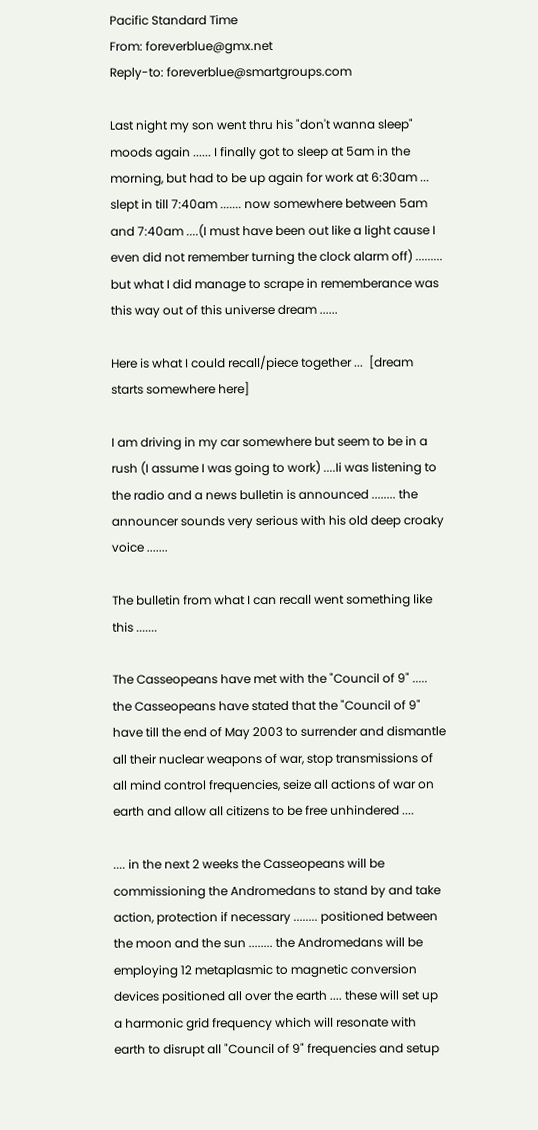Pacific Standard Time
From: foreverblue@gmx.net
Reply-to: foreverblue@smartgroups.com

Last night my son went thru his "don't wanna sleep" moods again ...... I finally got to sleep at 5am in the morning, but had to be up again for work at 6:30am ... slept in till 7:40am ....... now somewhere between 5am and 7:40am ....(I must have been out like a light cause I even did not remember turning the clock alarm off) ......... but what I did manage to scrape in rememberance was this way out of this universe dream ......

Here is what I could recall/piece together ...  [dream starts somewhere here]

I am driving in my car somewhere but seem to be in a rush (I assume I was going to work) ....Ii was listening to the radio and a news bulletin is announced ........ the announcer sounds very serious with his old deep croaky voice .......

The bulletin from what I can recall went something like this .......

The Casseopeans have met with the "Council of 9" ..... the Casseopeans have stated that the "Council of 9" have till the end of May 2003 to surrender and dismantle all their nuclear weapons of war, stop transmissions of all mind control frequencies, seize all actions of war on earth and allow all citizens to be free unhindered ....

.... in the next 2 weeks the Casseopeans will be commissioning the Andromedans to stand by and take action, protection if necessary ........ positioned between the moon and the sun ........ the Andromedans will be employing 12 metaplasmic to magnetic conversion devices positioned all over the earth .... these will set up a harmonic grid frequency which will resonate with earth to disrupt all "Council of 9" frequencies and setup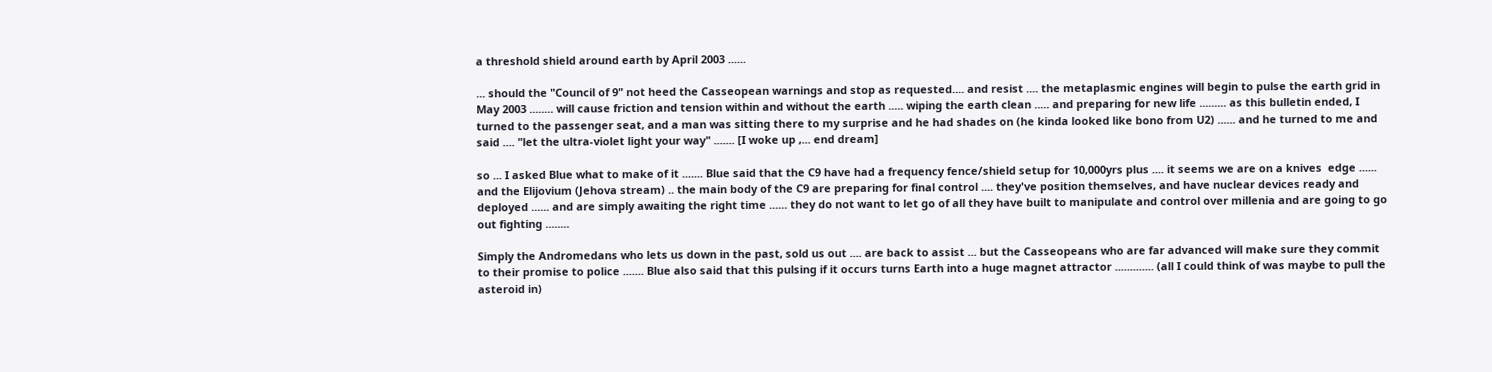a threshold shield around earth by April 2003 ......

... should the "Council of 9" not heed the Casseopean warnings and stop as requested.... and resist .... the metaplasmic engines will begin to pulse the earth grid in May 2003 ........ will cause friction and tension within and without the earth ..... wiping the earth clean ..... and preparing for new life ......... as this bulletin ended, I turned to the passenger seat, and a man was sitting there to my surprise and he had shades on (he kinda looked like bono from U2) ...... and he turned to me and said .... "let the ultra-violet light your way" ....... [I woke up ,... end dream]

so ... I asked Blue what to make of it ....... Blue said that the C9 have had a frequency fence/shield setup for 10,000yrs plus .... it seems we are on a knives  edge ...... and the Elijovium (Jehova stream) .. the main body of the C9 are preparing for final control .... they've position themselves, and have nuclear devices ready and deployed ...... and are simply awaiting the right time ...... they do not want to let go of all they have built to manipulate and control over millenia and are going to go out fighting ........

Simply the Andromedans who lets us down in the past, sold us out .... are back to assist ... but the Casseopeans who are far advanced will make sure they commit to their promise to police ....... Blue also said that this pulsing if it occurs turns Earth into a huge magnet attractor ............. (all I could think of was maybe to pull the asteroid in)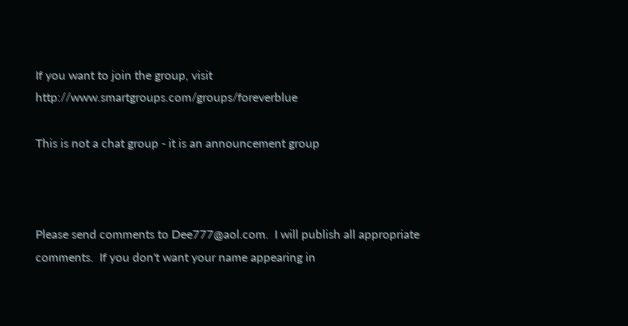If you want to join the group, visit http://www.smartgroups.com/groups/foreverblue

This is not a chat group - it is an announcement group



Please send comments to Dee777@aol.com.  I will publish all appropriate comments.  If you don't want your name appearing in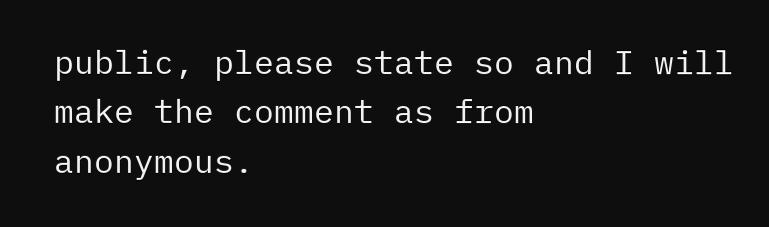public, please state so and I will make the comment as from anonymous.